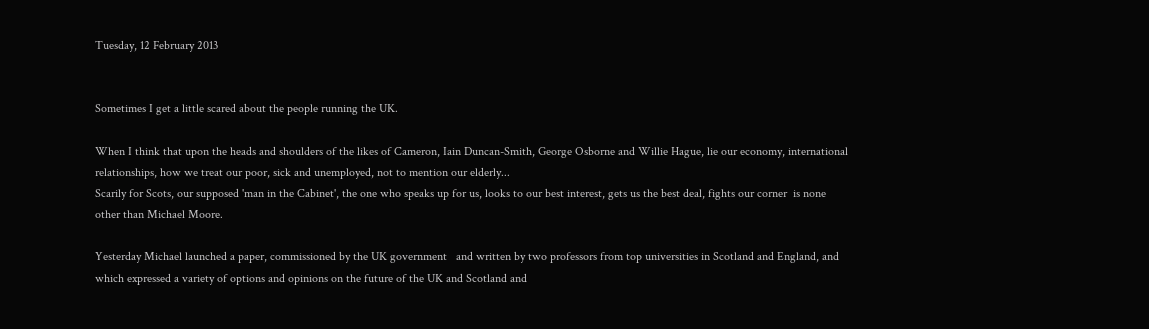Tuesday, 12 February 2013


Sometimes I get a little scared about the people running the UK.

When I think that upon the heads and shoulders of the likes of Cameron, Iain Duncan-Smith, George Osborne and Willie Hague, lie our economy, international relationships, how we treat our poor, sick and unemployed, not to mention our elderly...
Scarily for Scots, our supposed 'man in the Cabinet', the one who speaks up for us, looks to our best interest, gets us the best deal, fights our corner  is none other than Michael Moore.

Yesterday Michael launched a paper, commissioned by the UK government   and written by two professors from top universities in Scotland and England, and which expressed a variety of options and opinions on the future of the UK and Scotland and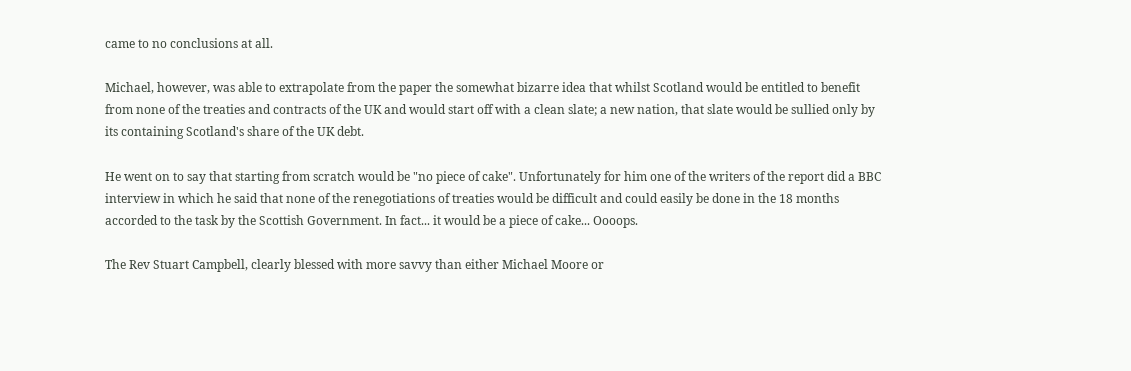came to no conclusions at all.

Michael, however, was able to extrapolate from the paper the somewhat bizarre idea that whilst Scotland would be entitled to benefit from none of the treaties and contracts of the UK and would start off with a clean slate; a new nation, that slate would be sullied only by its containing Scotland's share of the UK debt.

He went on to say that starting from scratch would be "no piece of cake". Unfortunately for him one of the writers of the report did a BBC interview in which he said that none of the renegotiations of treaties would be difficult and could easily be done in the 18 months accorded to the task by the Scottish Government. In fact... it would be a piece of cake... Oooops.

The Rev Stuart Campbell, clearly blessed with more savvy than either Michael Moore or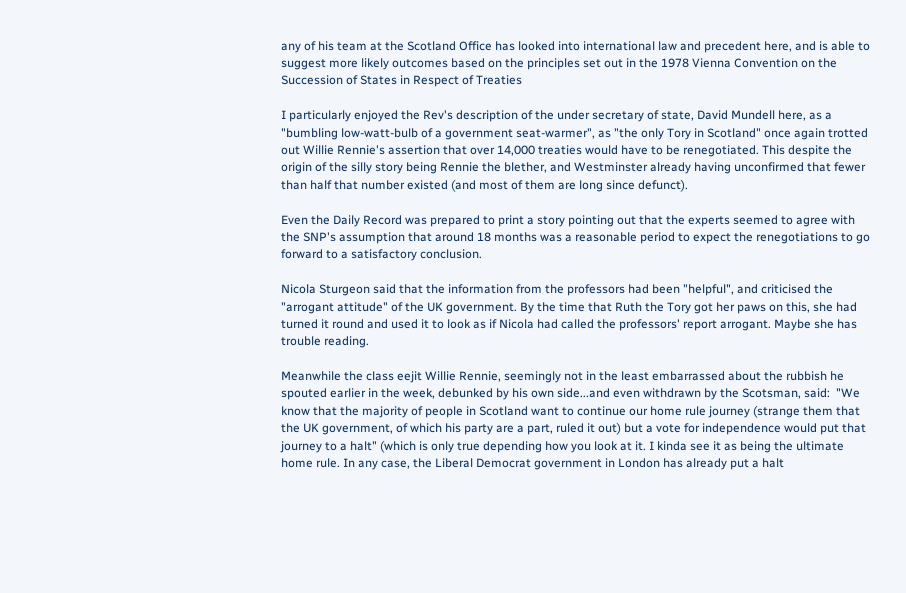any of his team at the Scotland Office has looked into international law and precedent here, and is able to suggest more likely outcomes based on the principles set out in the 1978 Vienna Convention on the Succession of States in Respect of Treaties

I particularly enjoyed the Rev's description of the under secretary of state, David Mundell here, as a "bumbling low-watt-bulb of a government seat-warmer", as "the only Tory in Scotland" once again trotted out Willie Rennie's assertion that over 14,000 treaties would have to be renegotiated. This despite the origin of the silly story being Rennie the blether, and Westminster already having unconfirmed that fewer than half that number existed (and most of them are long since defunct).

Even the Daily Record was prepared to print a story pointing out that the experts seemed to agree with the SNP's assumption that around 18 months was a reasonable period to expect the renegotiations to go forward to a satisfactory conclusion.

Nicola Sturgeon said that the information from the professors had been "helpful", and criticised the "arrogant attitude" of the UK government. By the time that Ruth the Tory got her paws on this, she had turned it round and used it to look as if Nicola had called the professors' report arrogant. Maybe she has trouble reading.

Meanwhile the class eejit Willie Rennie, seemingly not in the least embarrassed about the rubbish he spouted earlier in the week, debunked by his own side...and even withdrawn by the Scotsman, said:  "We know that the majority of people in Scotland want to continue our home rule journey (strange them that the UK government, of which his party are a part, ruled it out) but a vote for independence would put that journey to a halt" (which is only true depending how you look at it. I kinda see it as being the ultimate home rule. In any case, the Liberal Democrat government in London has already put a halt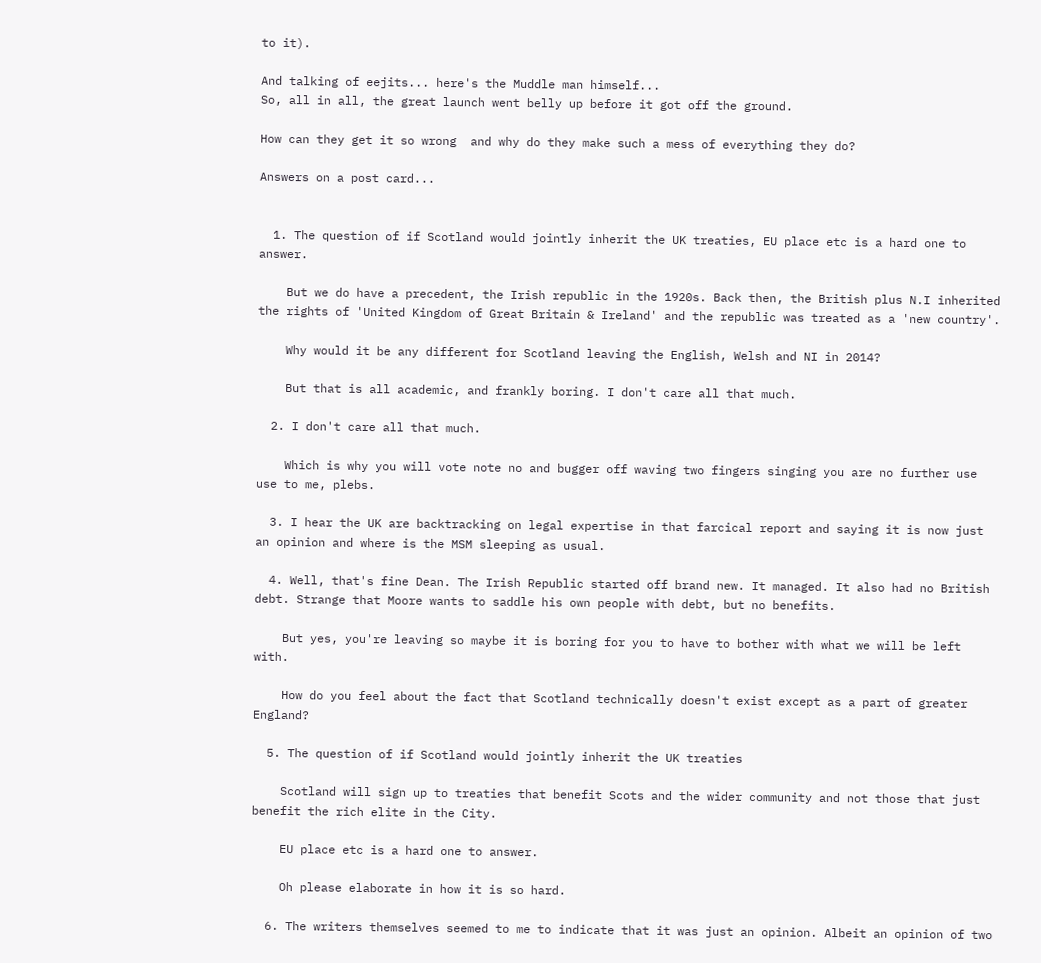to it).

And talking of eejits... here's the Muddle man himself...
So, all in all, the great launch went belly up before it got off the ground.

How can they get it so wrong  and why do they make such a mess of everything they do?

Answers on a post card...


  1. The question of if Scotland would jointly inherit the UK treaties, EU place etc is a hard one to answer.

    But we do have a precedent, the Irish republic in the 1920s. Back then, the British plus N.I inherited the rights of 'United Kingdom of Great Britain & Ireland' and the republic was treated as a 'new country'.

    Why would it be any different for Scotland leaving the English, Welsh and NI in 2014?

    But that is all academic, and frankly boring. I don't care all that much.

  2. I don't care all that much.

    Which is why you will vote note no and bugger off waving two fingers singing you are no further use use to me, plebs.

  3. I hear the UK are backtracking on legal expertise in that farcical report and saying it is now just an opinion and where is the MSM sleeping as usual.

  4. Well, that's fine Dean. The Irish Republic started off brand new. It managed. It also had no British debt. Strange that Moore wants to saddle his own people with debt, but no benefits.

    But yes, you're leaving so maybe it is boring for you to have to bother with what we will be left with.

    How do you feel about the fact that Scotland technically doesn't exist except as a part of greater England?

  5. The question of if Scotland would jointly inherit the UK treaties

    Scotland will sign up to treaties that benefit Scots and the wider community and not those that just benefit the rich elite in the City.

    EU place etc is a hard one to answer.

    Oh please elaborate in how it is so hard.

  6. The writers themselves seemed to me to indicate that it was just an opinion. Albeit an opinion of two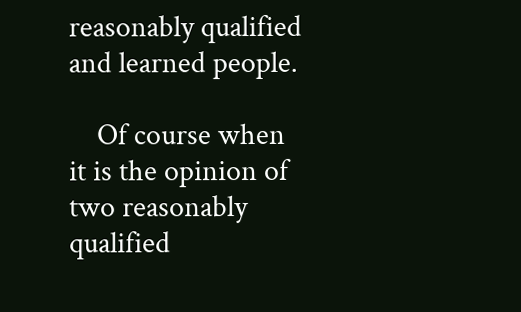reasonably qualified and learned people.

    Of course when it is the opinion of two reasonably qualified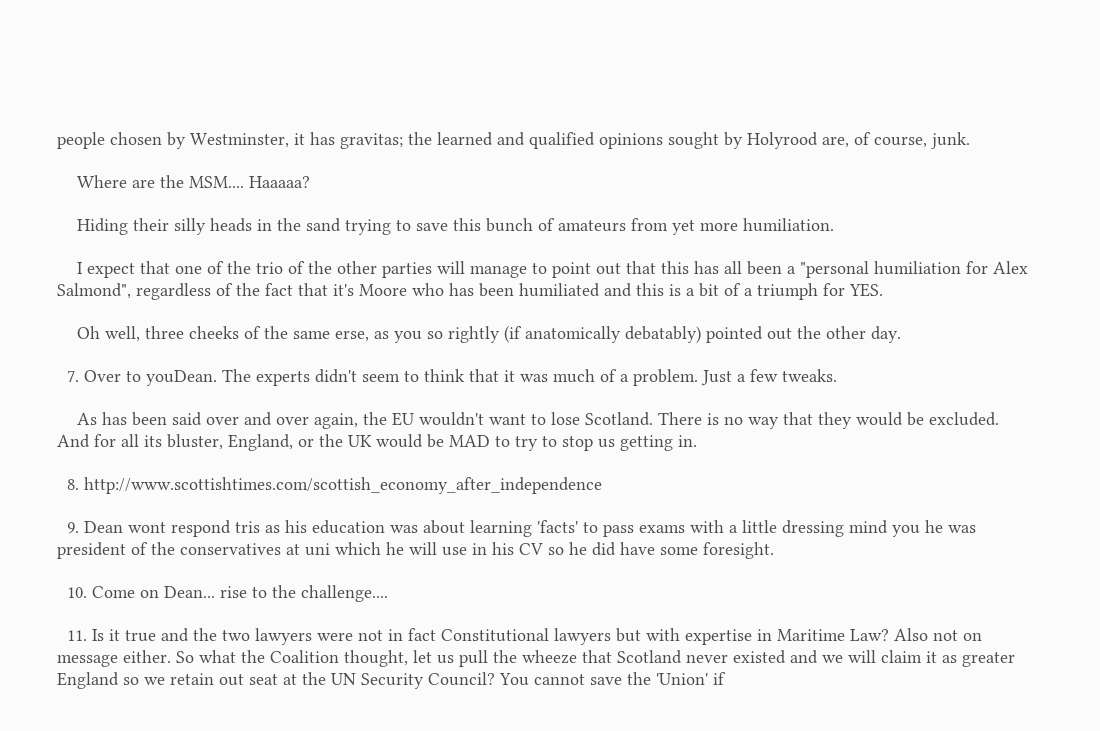people chosen by Westminster, it has gravitas; the learned and qualified opinions sought by Holyrood are, of course, junk.

    Where are the MSM.... Haaaaa?

    Hiding their silly heads in the sand trying to save this bunch of amateurs from yet more humiliation.

    I expect that one of the trio of the other parties will manage to point out that this has all been a "personal humiliation for Alex Salmond", regardless of the fact that it's Moore who has been humiliated and this is a bit of a triumph for YES.

    Oh well, three cheeks of the same erse, as you so rightly (if anatomically debatably) pointed out the other day.

  7. Over to youDean. The experts didn't seem to think that it was much of a problem. Just a few tweaks.

    As has been said over and over again, the EU wouldn't want to lose Scotland. There is no way that they would be excluded. And for all its bluster, England, or the UK would be MAD to try to stop us getting in.

  8. http://www.scottishtimes.com/scottish_economy_after_independence

  9. Dean wont respond tris as his education was about learning 'facts' to pass exams with a little dressing mind you he was president of the conservatives at uni which he will use in his CV so he did have some foresight.

  10. Come on Dean... rise to the challenge....

  11. Is it true and the two lawyers were not in fact Constitutional lawyers but with expertise in Maritime Law? Also not on message either. So what the Coalition thought, let us pull the wheeze that Scotland never existed and we will claim it as greater England so we retain out seat at the UN Security Council? You cannot save the 'Union' if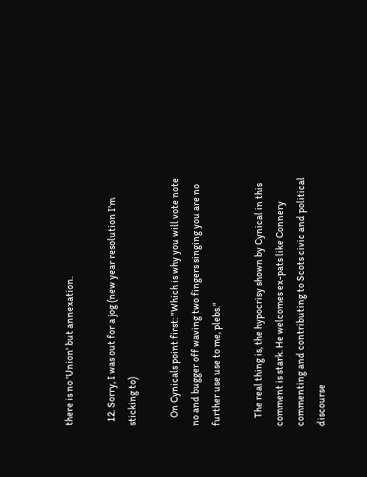there is no 'Union' but annexation.

  12. Sorry, I was out for a jog (new year resolution I'm sticking to)

    On Cynicals point first: "Which is why you will vote note no and bugger off waving two fingers singing you are no further use use to me, plebs."

    The real thing is, the hypocrisy shown by Cynical in this comment is stark. He welcomes ex-pats like Connery commenting and contributing to Scots civic and political discourse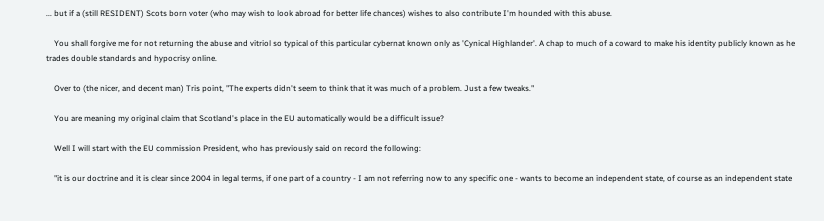... but if a (still RESIDENT) Scots born voter (who may wish to look abroad for better life chances) wishes to also contribute I'm hounded with this abuse.

    You shall forgive me for not returning the abuse and vitriol so typical of this particular cybernat known only as 'Cynical Highlander'. A chap to much of a coward to make his identity publicly known as he trades double standards and hypocrisy online.

    Over to (the nicer, and decent man) Tris point, "The experts didn't seem to think that it was much of a problem. Just a few tweaks."

    You are meaning my original claim that Scotland's place in the EU automatically would be a difficult issue?

    Well I will start with the EU commission President, who has previously said on record the following:

    "it is our doctrine and it is clear since 2004 in legal terms, if one part of a country - I am not referring now to any specific one - wants to become an independent state, of course as an independent state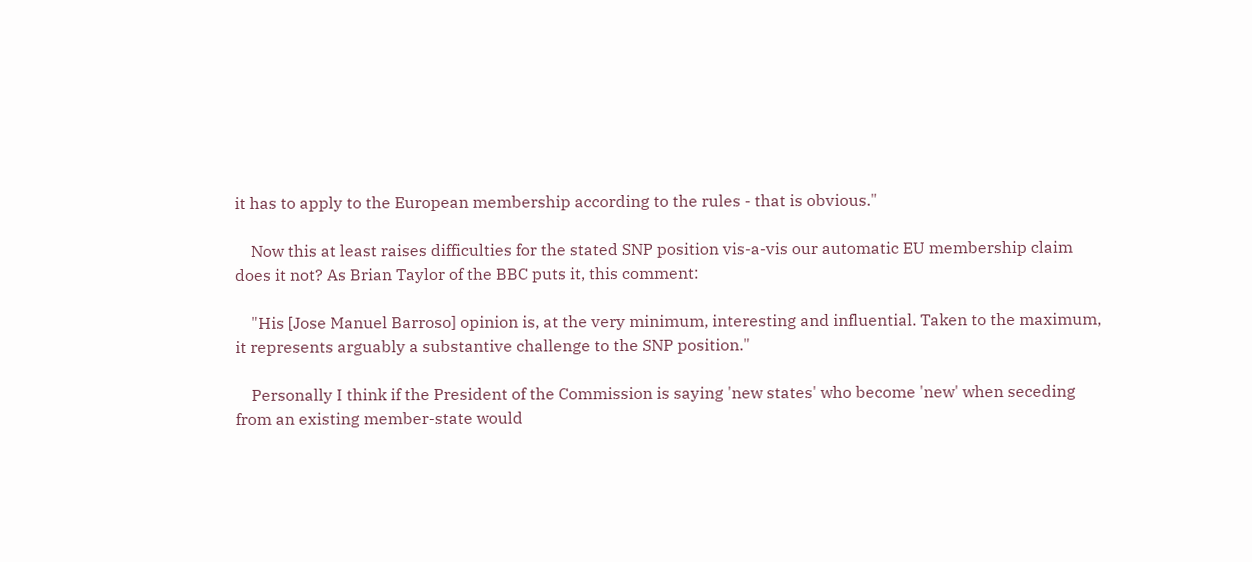it has to apply to the European membership according to the rules - that is obvious."

    Now this at least raises difficulties for the stated SNP position vis-a-vis our automatic EU membership claim does it not? As Brian Taylor of the BBC puts it, this comment:

    "His [Jose Manuel Barroso] opinion is, at the very minimum, interesting and influential. Taken to the maximum, it represents arguably a substantive challenge to the SNP position."

    Personally I think if the President of the Commission is saying 'new states' who become 'new' when seceding from an existing member-state would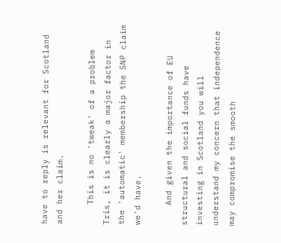have to reply is relevant for Scotland and her claim.

    This is no 'tweak' of a problem Tris, it is clearly a major factor in the 'automatic' membership the SNP claim we'd have.

    And given the importance of EU structural and social funds have investing in Scotland you will understand my concern that independence may compromise the smooth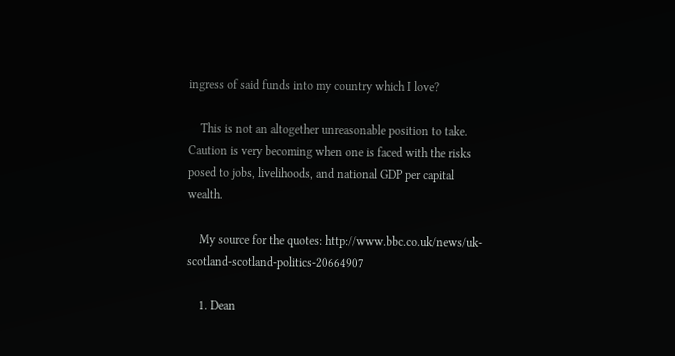ingress of said funds into my country which I love?

    This is not an altogether unreasonable position to take. Caution is very becoming when one is faced with the risks posed to jobs, livelihoods, and national GDP per capital wealth.

    My source for the quotes: http://www.bbc.co.uk/news/uk-scotland-scotland-politics-20664907

    1. Dean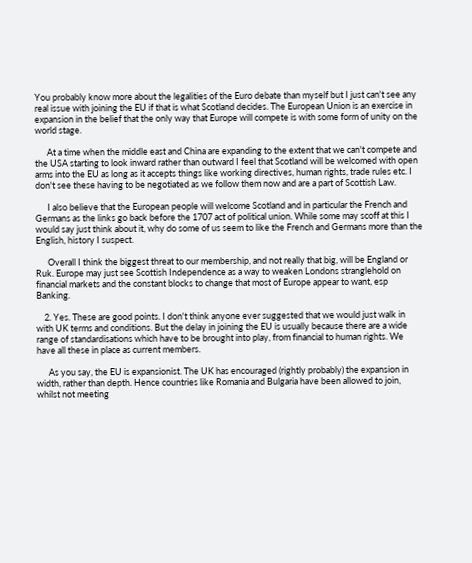You probably know more about the legalities of the Euro debate than myself but I just can't see any real issue with joining the EU if that is what Scotland decides. The European Union is an exercise in expansion in the belief that the only way that Europe will compete is with some form of unity on the world stage.

      At a time when the middle east and China are expanding to the extent that we can't compete and the USA starting to look inward rather than outward I feel that Scotland will be welcomed with open arms into the EU as long as it accepts things like working directives, human rights, trade rules etc. I don't see these having to be negotiated as we follow them now and are a part of Scottish Law.

      I also believe that the European people will welcome Scotland and in particular the French and Germans as the links go back before the 1707 act of political union. While some may scoff at this I would say just think about it, why do some of us seem to like the French and Germans more than the English, history I suspect.

      Overall I think the biggest threat to our membership, and not really that big, will be England or Ruk. Europe may just see Scottish Independence as a way to weaken Londons stranglehold on financial markets and the constant blocks to change that most of Europe appear to want, esp Banking.

    2. Yes. These are good points. I don't think anyone ever suggested that we would just walk in with UK terms and conditions. But the delay in joining the EU is usually because there are a wide range of standardisations which have to be brought into play, from financial to human rights. We have all these in place as current members.

      As you say, the EU is expansionist. The UK has encouraged (rightly probably) the expansion in width, rather than depth. Hence countries like Romania and Bulgaria have been allowed to join, whilst not meeting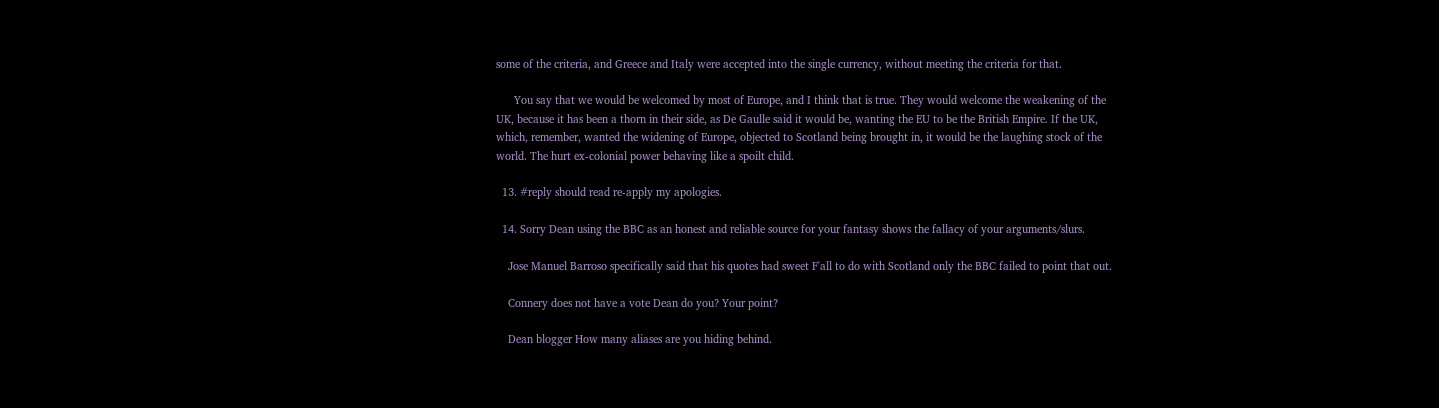some of the criteria, and Greece and Italy were accepted into the single currency, without meeting the criteria for that.

      You say that we would be welcomed by most of Europe, and I think that is true. They would welcome the weakening of the UK, because it has been a thorn in their side, as De Gaulle said it would be, wanting the EU to be the British Empire. If the UK, which, remember, wanted the widening of Europe, objected to Scotland being brought in, it would be the laughing stock of the world. The hurt ex-colonial power behaving like a spoilt child.

  13. #reply should read re-apply my apologies.

  14. Sorry Dean using the BBC as an honest and reliable source for your fantasy shows the fallacy of your arguments/slurs.

    Jose Manuel Barroso specifically said that his quotes had sweet F'all to do with Scotland only the BBC failed to point that out.

    Connery does not have a vote Dean do you? Your point?

    Dean blogger How many aliases are you hiding behind.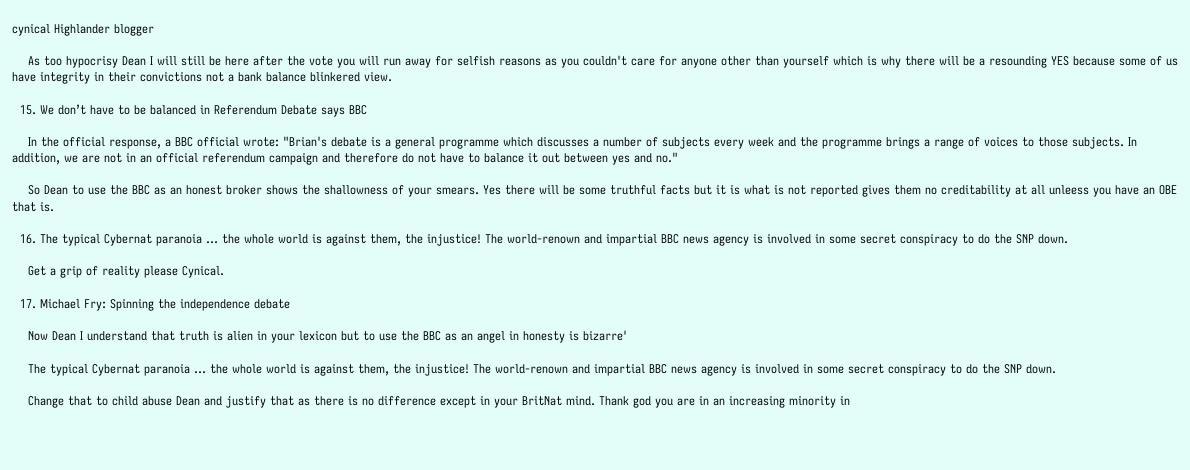cynical Highlander blogger

    As too hypocrisy Dean I will still be here after the vote you will run away for selfish reasons as you couldn't care for anyone other than yourself which is why there will be a resounding YES because some of us have integrity in their convictions not a bank balance blinkered view.

  15. We don’t have to be balanced in Referendum Debate says BBC

    In the official response, a BBC official wrote: "Brian's debate is a general programme which discusses a number of subjects every week and the programme brings a range of voices to those subjects. In addition, we are not in an official referendum campaign and therefore do not have to balance it out between yes and no."

    So Dean to use the BBC as an honest broker shows the shallowness of your smears. Yes there will be some truthful facts but it is what is not reported gives them no creditability at all unleess you have an OBE that is.

  16. The typical Cybernat paranoia ... the whole world is against them, the injustice! The world-renown and impartial BBC news agency is involved in some secret conspiracy to do the SNP down.

    Get a grip of reality please Cynical.

  17. Michael Fry: Spinning the independence debate

    Now Dean I understand that truth is alien in your lexicon but to use the BBC as an angel in honesty is bizarre'

    The typical Cybernat paranoia ... the whole world is against them, the injustice! The world-renown and impartial BBC news agency is involved in some secret conspiracy to do the SNP down.

    Change that to child abuse Dean and justify that as there is no difference except in your BritNat mind. Thank god you are in an increasing minority in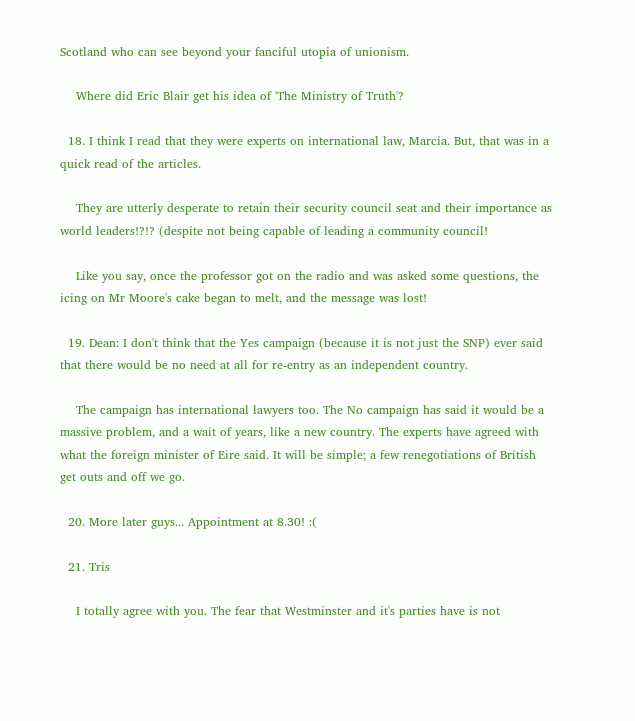Scotland who can see beyond your fanciful utopia of unionism.

    Where did Eric Blair get his idea of 'The Ministry of Truth'?

  18. I think I read that they were experts on international law, Marcia. But, that was in a quick read of the articles.

    They are utterly desperate to retain their security council seat and their importance as world leaders!?!? (despite not being capable of leading a community council!

    Like you say, once the professor got on the radio and was asked some questions, the icing on Mr Moore's cake began to melt, and the message was lost!

  19. Dean: I don't think that the Yes campaign (because it is not just the SNP) ever said that there would be no need at all for re-entry as an independent country.

    The campaign has international lawyers too. The No campaign has said it would be a massive problem, and a wait of years, like a new country. The experts have agreed with what the foreign minister of Eire said. It will be simple; a few renegotiations of British get outs and off we go.

  20. More later guys... Appointment at 8.30! :(

  21. Tris

    I totally agree with you. The fear that Westminster and it's parties have is not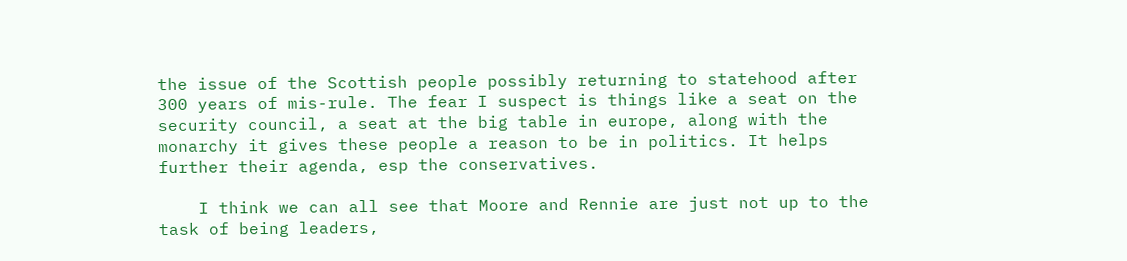the issue of the Scottish people possibly returning to statehood after 300 years of mis-rule. The fear I suspect is things like a seat on the security council, a seat at the big table in europe, along with the monarchy it gives these people a reason to be in politics. It helps further their agenda, esp the conservatives.

    I think we can all see that Moore and Rennie are just not up to the task of being leaders,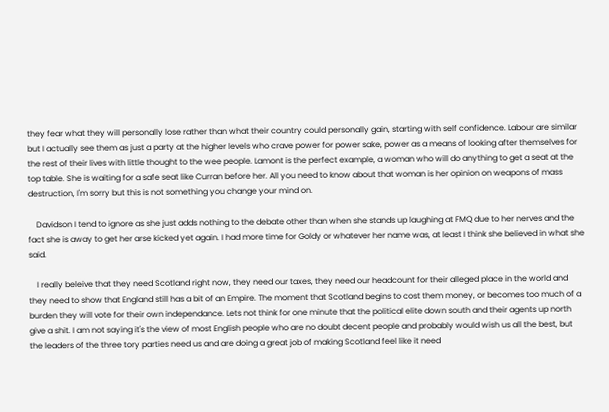they fear what they will personally lose rather than what their country could personally gain, starting with self confidence. Labour are similar but I actually see them as just a party at the higher levels who crave power for power sake, power as a means of looking after themselves for the rest of their lives with little thought to the wee people. Lamont is the perfect example, a woman who will do anything to get a seat at the top table. She is waiting for a safe seat like Curran before her. All you need to know about that woman is her opinion on weapons of mass destruction, I'm sorry but this is not something you change your mind on.

    Davidson I tend to ignore as she just adds nothing to the debate other than when she stands up laughing at FMQ due to her nerves and the fact she is away to get her arse kicked yet again. I had more time for Goldy or whatever her name was, at least I think she believed in what she said.

    I really beleive that they need Scotland right now, they need our taxes, they need our headcount for their alleged place in the world and they need to show that England still has a bit of an Empire. The moment that Scotland begins to cost them money, or becomes too much of a burden they will vote for their own independance. Lets not think for one minute that the political elite down south and their agents up north give a shit. I am not saying it's the view of most English people who are no doubt decent people and probably would wish us all the best, but the leaders of the three tory parties need us and are doing a great job of making Scotland feel like it need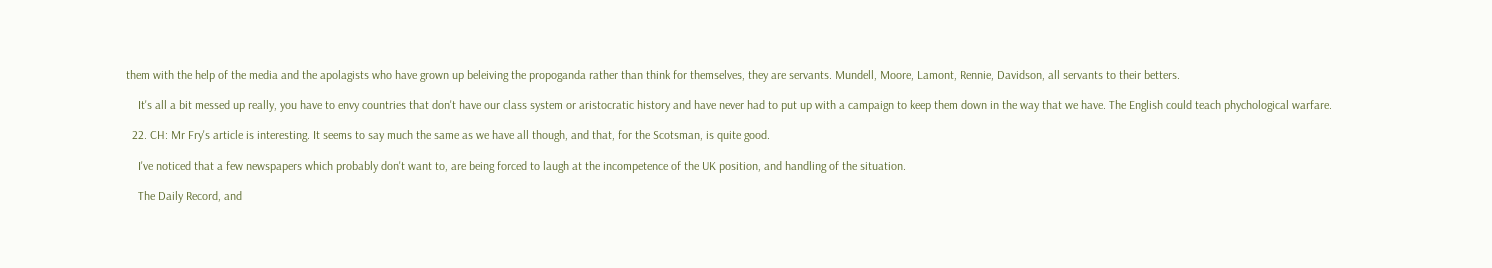them with the help of the media and the apolagists who have grown up beleiving the propoganda rather than think for themselves, they are servants. Mundell, Moore, Lamont, Rennie, Davidson, all servants to their betters.

    It's all a bit messed up really, you have to envy countries that don't have our class system or aristocratic history and have never had to put up with a campaign to keep them down in the way that we have. The English could teach phychological warfare.

  22. CH: Mr Fry's article is interesting. It seems to say much the same as we have all though, and that, for the Scotsman, is quite good.

    I've noticed that a few newspapers which probably don't want to, are being forced to laugh at the incompetence of the UK position, and handling of the situation.

    The Daily Record, and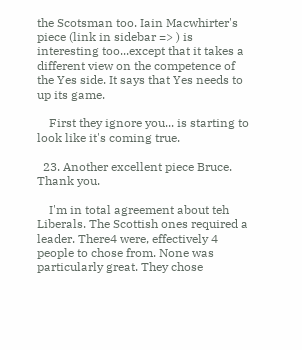the Scotsman too. Iain Macwhirter's piece (link in sidebar => ) is interesting too...except that it takes a different view on the competence of the Yes side. It says that Yes needs to up its game.

    First they ignore you... is starting to look like it's coming true.

  23. Another excellent piece Bruce. Thank you.

    I'm in total agreement about teh Liberals. The Scottish ones required a leader. There4 were, effectively 4 people to chose from. None was particularly great. They chose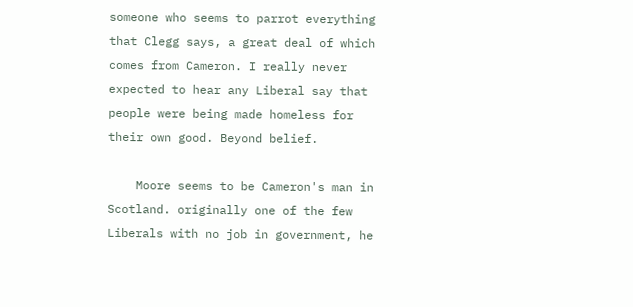someone who seems to parrot everything that Clegg says, a great deal of which comes from Cameron. I really never expected to hear any Liberal say that people were being made homeless for their own good. Beyond belief.

    Moore seems to be Cameron's man in Scotland. originally one of the few Liberals with no job in government, he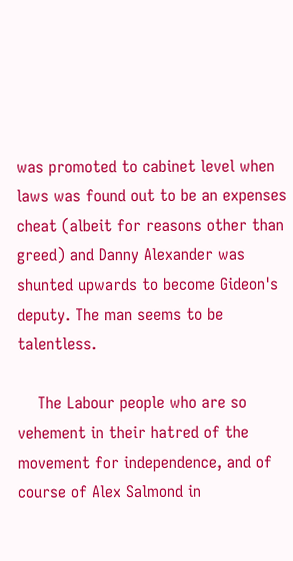was promoted to cabinet level when laws was found out to be an expenses cheat (albeit for reasons other than greed) and Danny Alexander was shunted upwards to become Gideon's deputy. The man seems to be talentless.

    The Labour people who are so vehement in their hatred of the movement for independence, and of course of Alex Salmond in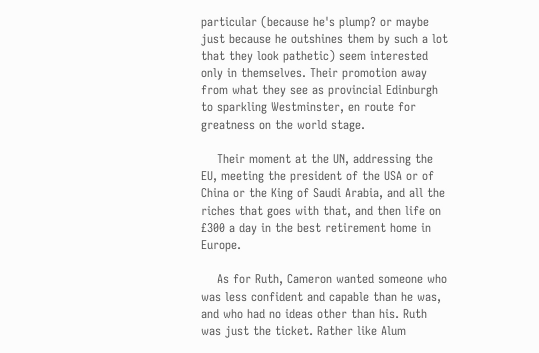particular (because he's plump? or maybe just because he outshines them by such a lot that they look pathetic) seem interested only in themselves. Their promotion away from what they see as provincial Edinburgh to sparkling Westminster, en route for greatness on the world stage.

    Their moment at the UN, addressing the EU, meeting the president of the USA or of China or the King of Saudi Arabia, and all the riches that goes with that, and then life on £300 a day in the best retirement home in Europe.

    As for Ruth, Cameron wanted someone who was less confident and capable than he was, and who had no ideas other than his. Ruth was just the ticket. Rather like Alum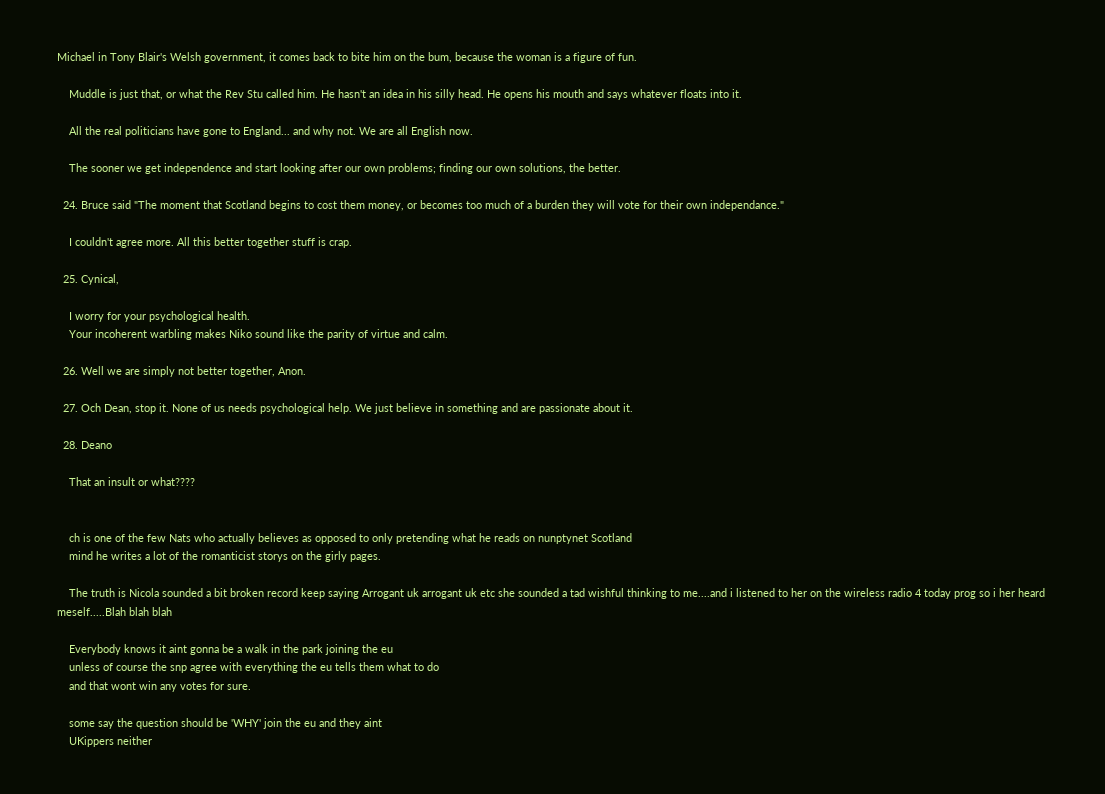Michael in Tony Blair's Welsh government, it comes back to bite him on the bum, because the woman is a figure of fun.

    Muddle is just that, or what the Rev Stu called him. He hasn't an idea in his silly head. He opens his mouth and says whatever floats into it.

    All the real politicians have gone to England... and why not. We are all English now.

    The sooner we get independence and start looking after our own problems; finding our own solutions, the better.

  24. Bruce said "The moment that Scotland begins to cost them money, or becomes too much of a burden they will vote for their own independance."

    I couldn't agree more. All this better together stuff is crap.

  25. Cynical,

    I worry for your psychological health.
    Your incoherent warbling makes Niko sound like the parity of virtue and calm.

  26. Well we are simply not better together, Anon.

  27. Och Dean, stop it. None of us needs psychological help. We just believe in something and are passionate about it.

  28. Deano

    That an insult or what????


    ch is one of the few Nats who actually believes as opposed to only pretending what he reads on nunptynet Scotland
    mind he writes a lot of the romanticist storys on the girly pages.

    The truth is Nicola sounded a bit broken record keep saying Arrogant uk arrogant uk etc she sounded a tad wishful thinking to me....and i listened to her on the wireless radio 4 today prog so i her heard meself.....Blah blah blah

    Everybody knows it aint gonna be a walk in the park joining the eu
    unless of course the snp agree with everything the eu tells them what to do
    and that wont win any votes for sure.

    some say the question should be 'WHY' join the eu and they aint
    UKippers neither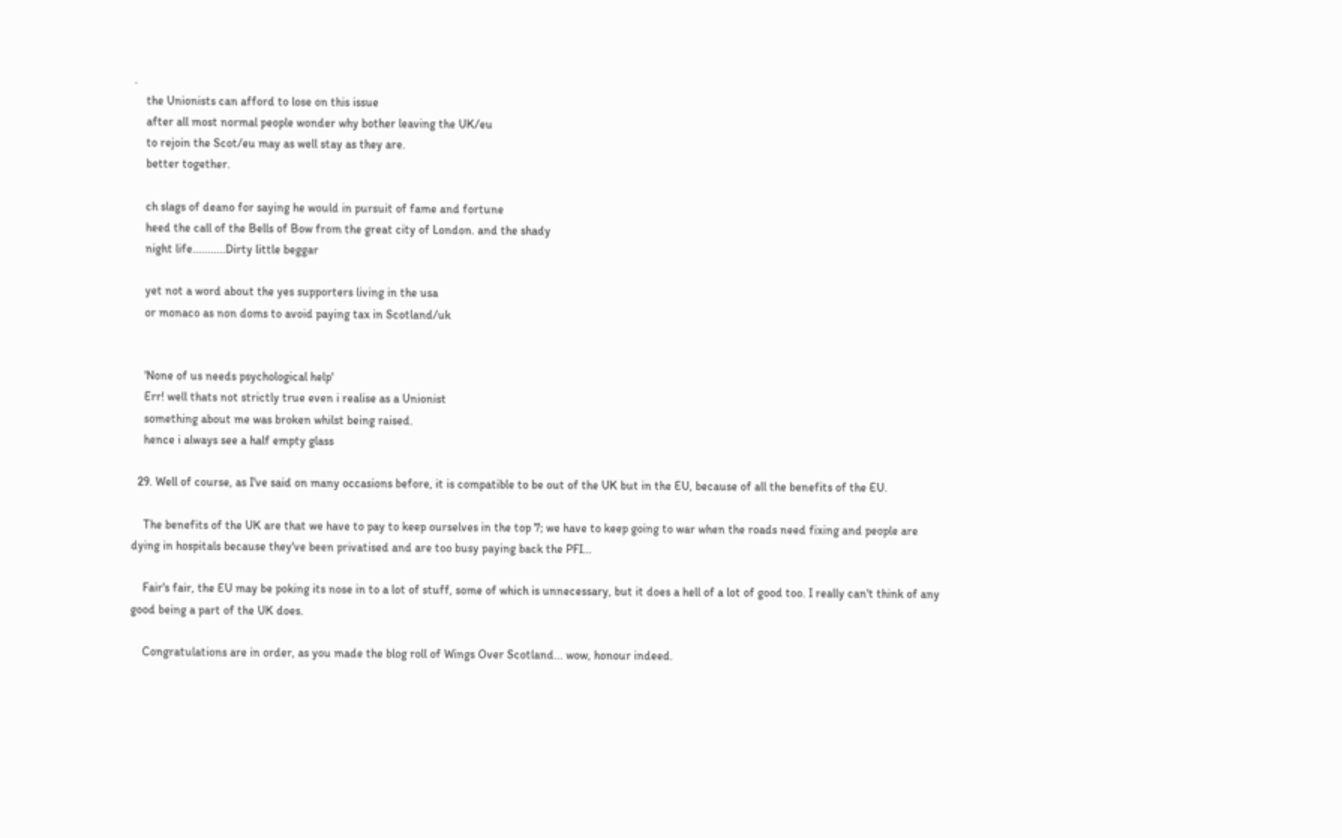.
    the Unionists can afford to lose on this issue
    after all most normal people wonder why bother leaving the UK/eu
    to rejoin the Scot/eu may as well stay as they are.
    better together.

    ch slags of deano for saying he would in pursuit of fame and fortune
    heed the call of the Bells of Bow from the great city of London. and the shady
    night life...........Dirty little beggar

    yet not a word about the yes supporters living in the usa
    or monaco as non doms to avoid paying tax in Scotland/uk


    'None of us needs psychological help'
    Err! well thats not strictly true even i realise as a Unionist
    something about me was broken whilst being raised.
    hence i always see a half empty glass

  29. Well of course, as I've said on many occasions before, it is compatible to be out of the UK but in the EU, because of all the benefits of the EU.

    The benefits of the UK are that we have to pay to keep ourselves in the top 7; we have to keep going to war when the roads need fixing and people are dying in hospitals because they've been privatised and are too busy paying back the PFI...

    Fair's fair, the EU may be poking its nose in to a lot of stuff, some of which is unnecessary, but it does a hell of a lot of good too. I really can't think of any good being a part of the UK does.

    Congratulations are in order, as you made the blog roll of Wings Over Scotland... wow, honour indeed.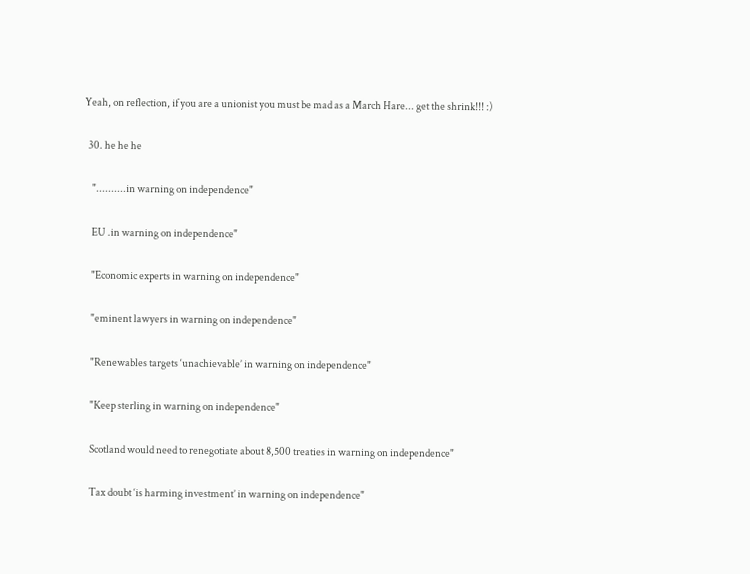Yeah, on reflection, if you are a unionist you must be mad as a March Hare... get the shrink!!! :)

  30. he he he

    "..........in warning on independence"

    EU .in warning on independence"

    "Economic experts in warning on independence"

    "eminent lawyers in warning on independence"

    "Renewables targets ‘unachievable’ in warning on independence"

    "Keep sterling in warning on independence"

    Scotland would need to renegotiate about 8,500 treaties in warning on independence"

    Tax doubt ‘is harming investment’ in warning on independence"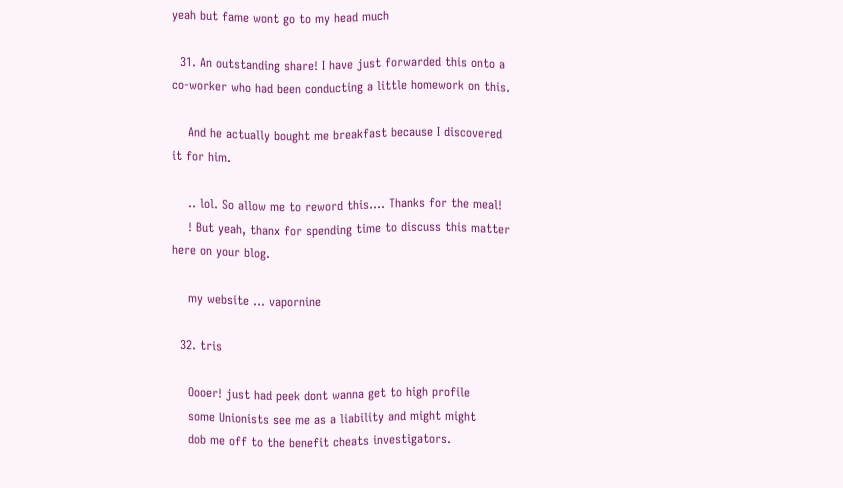yeah but fame wont go to my head much

  31. An outstanding share! I have just forwarded this onto a co-worker who had been conducting a little homework on this.

    And he actually bought me breakfast because I discovered it for him.

    .. lol. So allow me to reword this.... Thanks for the meal!
    ! But yeah, thanx for spending time to discuss this matter here on your blog.

    my website ... vapornine

  32. tris

    Oooer! just had peek dont wanna get to high profile
    some Unionists see me as a liability and might might
    dob me off to the benefit cheats investigators.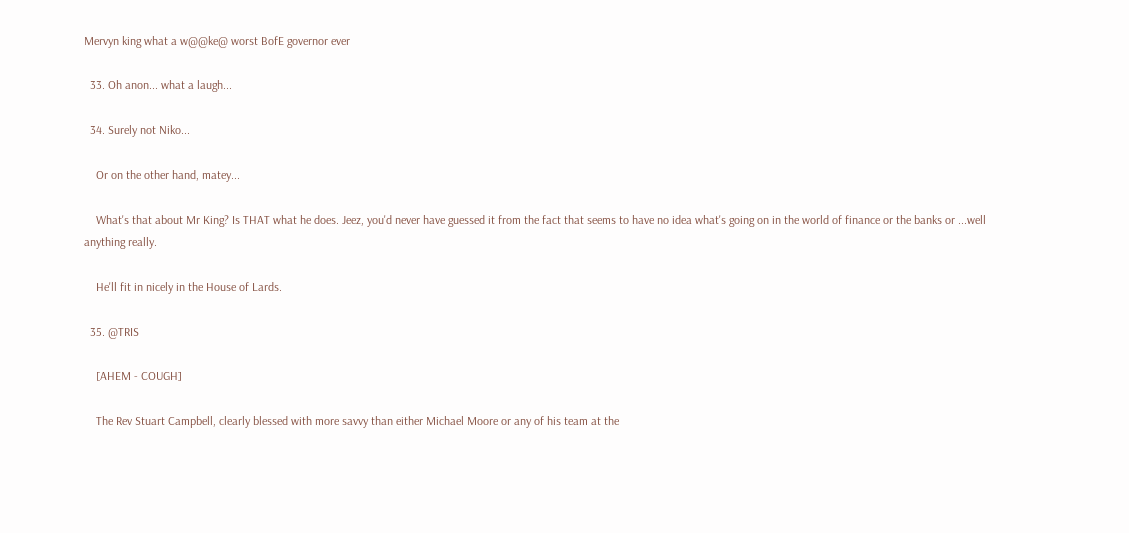Mervyn king what a w@@ke@ worst BofE governor ever

  33. Oh anon... what a laugh...

  34. Surely not Niko...

    Or on the other hand, matey...

    What's that about Mr King? Is THAT what he does. Jeez, you'd never have guessed it from the fact that seems to have no idea what's going on in the world of finance or the banks or ...well anything really.

    He'll fit in nicely in the House of Lards.

  35. @TRIS

    [AHEM - COUGH]

    The Rev Stuart Campbell, clearly blessed with more savvy than either Michael Moore or any of his team at the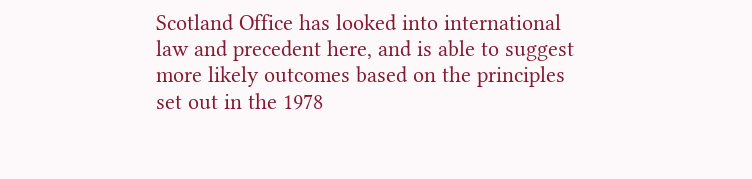Scotland Office has looked into international law and precedent here, and is able to suggest more likely outcomes based on the principles set out in the 1978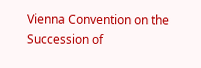Vienna Convention on the Succession of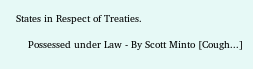States in Respect of Treaties.

    Possessed under Law - By Scott Minto [Cough...]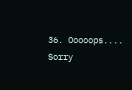36. Ooooops.... Sorry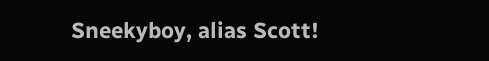Sneekyboy, alias Scott!